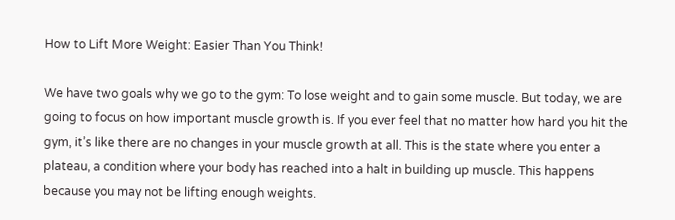How to Lift More Weight: Easier Than You Think!

We have two goals why we go to the gym: To lose weight and to gain some muscle. But today, we are going to focus on how important muscle growth is. If you ever feel that no matter how hard you hit the gym, it’s like there are no changes in your muscle growth at all. This is the state where you enter a plateau, a condition where your body has reached into a halt in building up muscle. This happens because you may not be lifting enough weights.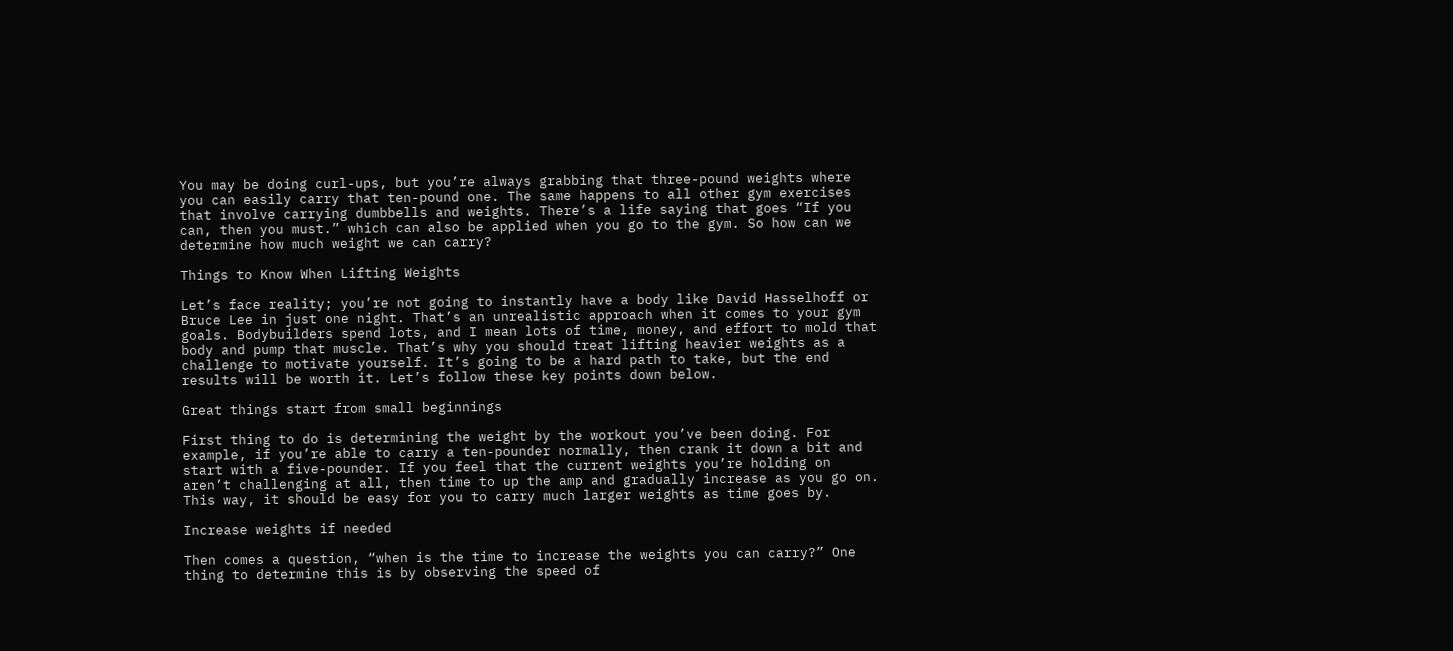You may be doing curl-ups, but you’re always grabbing that three-pound weights where you can easily carry that ten-pound one. The same happens to all other gym exercises that involve carrying dumbbells and weights. There’s a life saying that goes “If you can, then you must.” which can also be applied when you go to the gym. So how can we determine how much weight we can carry?

Things to Know When Lifting Weights

Let’s face reality; you’re not going to instantly have a body like David Hasselhoff or Bruce Lee in just one night. That’s an unrealistic approach when it comes to your gym goals. Bodybuilders spend lots, and I mean lots of time, money, and effort to mold that body and pump that muscle. That’s why you should treat lifting heavier weights as a challenge to motivate yourself. It’s going to be a hard path to take, but the end results will be worth it. Let’s follow these key points down below.

Great things start from small beginnings

First thing to do is determining the weight by the workout you’ve been doing. For example, if you’re able to carry a ten-pounder normally, then crank it down a bit and start with a five-pounder. If you feel that the current weights you’re holding on aren’t challenging at all, then time to up the amp and gradually increase as you go on. This way, it should be easy for you to carry much larger weights as time goes by.

Increase weights if needed

Then comes a question, “when is the time to increase the weights you can carry?” One thing to determine this is by observing the speed of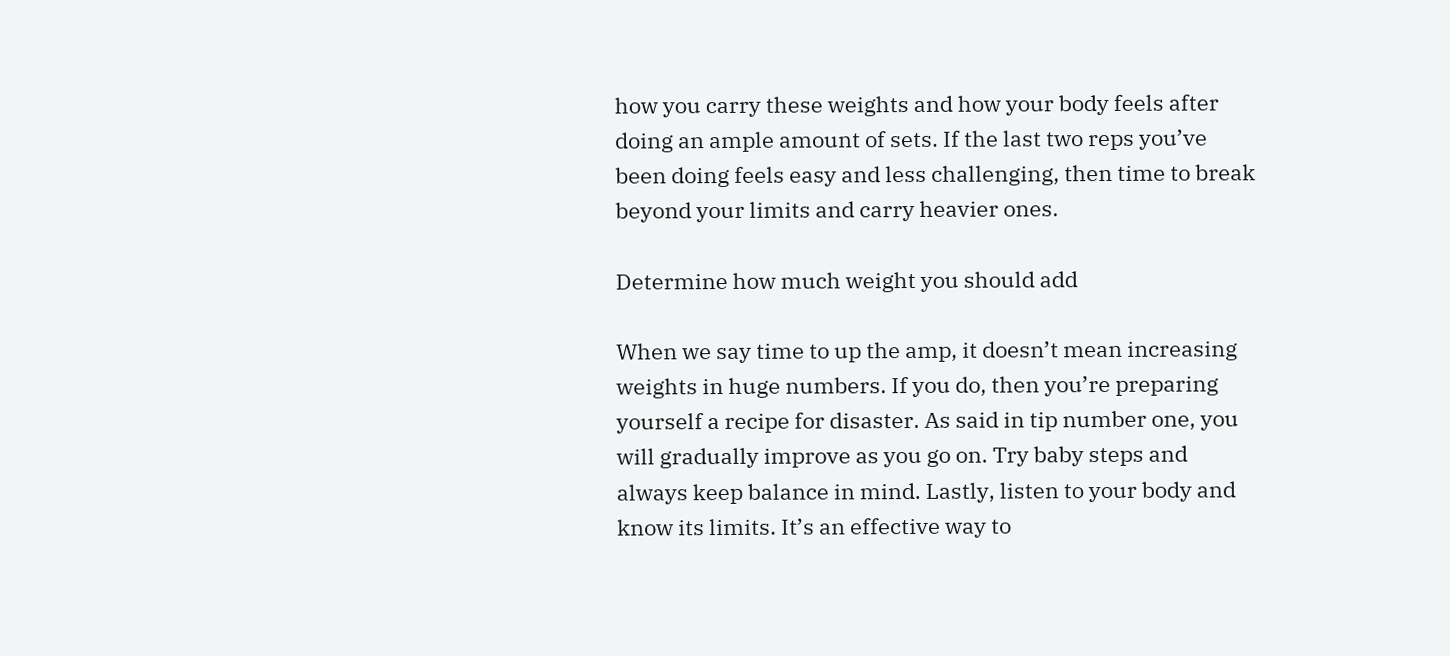how you carry these weights and how your body feels after doing an ample amount of sets. If the last two reps you’ve been doing feels easy and less challenging, then time to break beyond your limits and carry heavier ones.

Determine how much weight you should add

When we say time to up the amp, it doesn’t mean increasing weights in huge numbers. If you do, then you’re preparing yourself a recipe for disaster. As said in tip number one, you will gradually improve as you go on. Try baby steps and always keep balance in mind. Lastly, listen to your body and know its limits. It’s an effective way to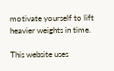motivate yourself to lift heavier weights in time.

This website uses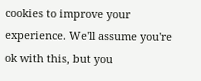cookies to improve your experience. We'll assume you're ok with this, but you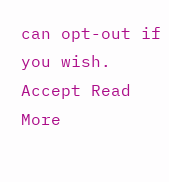can opt-out if you wish. Accept Read More